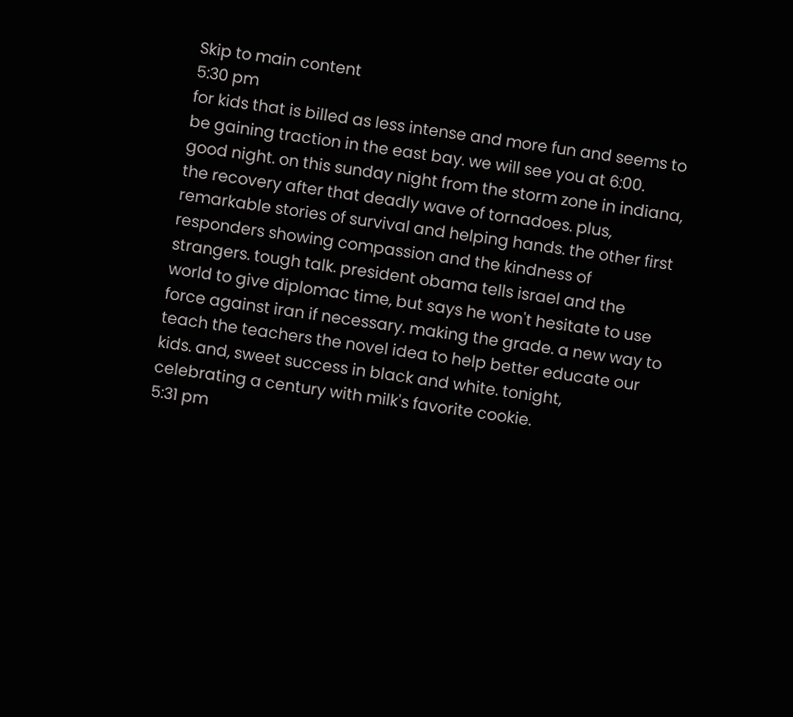Skip to main content
5:30 pm
for kids that is billed as less intense and more fun and seems to be gaining traction in the east bay. we will see you at 6:00. good night. on this sunday night from the storm zone in indiana, the recovery after that deadly wave of tornadoes. plus, remarkable stories of survival and helping hands. the other first responders showing compassion and the kindness of strangers. tough talk. president obama tells israel and the world to give diplomac time, but says he won't hesitate to use force against iran if necessary. making the grade. a new way to teach the teachers the novel idea to help better educate our kids. and, sweet success in black and white. tonight, celebrating a century with milk's favorite cookie.
5:31 pm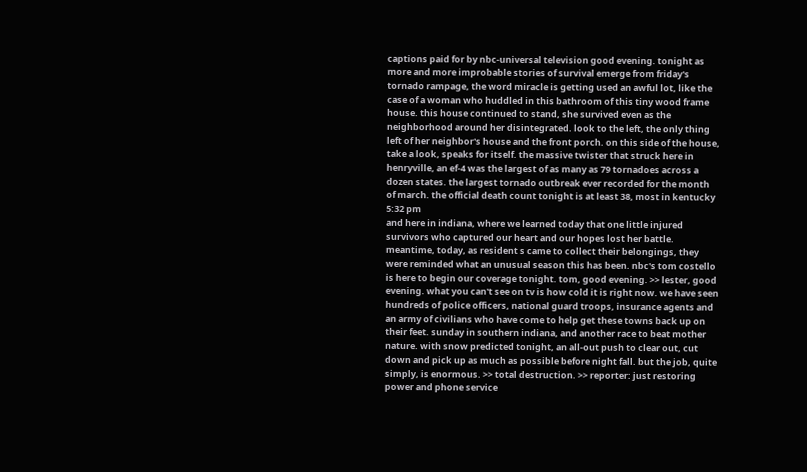captions paid for by nbc-universal television good evening. tonight as more and more improbable stories of survival emerge from friday's tornado rampage, the word miracle is getting used an awful lot, like the case of a woman who huddled in this bathroom of this tiny wood frame house. this house continued to stand, she survived even as the neighborhood around her disintegrated. look to the left, the only thing left of her neighbor's house and the front porch. on this side of the house, take a look, speaks for itself. the massive twister that struck here in henryville, an ef-4 was the largest of as many as 79 tornadoes across a dozen states. the largest tornado outbreak ever recorded for the month of march. the official death count tonight is at least 38, most in kentucky
5:32 pm
and here in indiana, where we learned today that one little injured survivors who captured our heart and our hopes lost her battle. meantime, today, as resident s came to collect their belongings, they were reminded what an unusual season this has been. nbc's tom costello is here to begin our coverage tonight. tom, good evening. >> lester, good evening. what you can't see on tv is how cold it is right now. we have seen hundreds of police officers, national guard troops, insurance agents and an army of civilians who have come to help get these towns back up on their feet. sunday in southern indiana, and another race to beat mother nature. with snow predicted tonight, an all-out push to clear out, cut down and pick up as much as possible before night fall. but the job, quite simply, is enormous. >> total destruction. >> reporter: just restoring power and phone service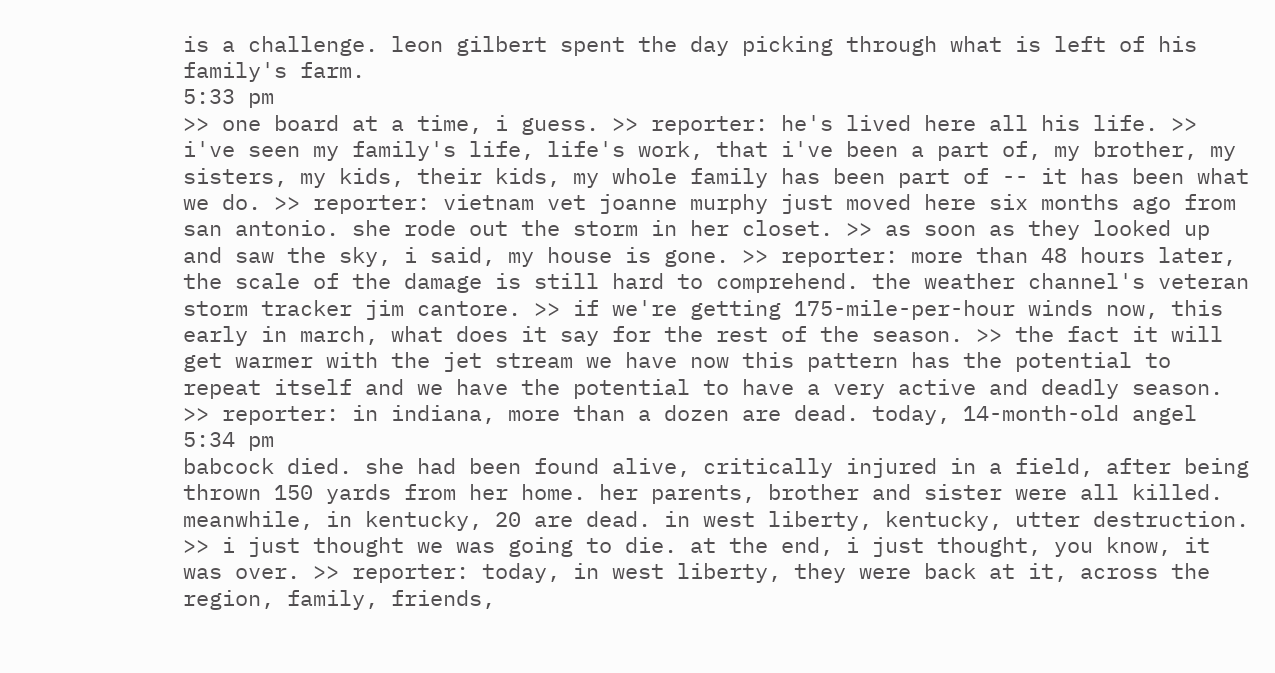is a challenge. leon gilbert spent the day picking through what is left of his family's farm.
5:33 pm
>> one board at a time, i guess. >> reporter: he's lived here all his life. >> i've seen my family's life, life's work, that i've been a part of, my brother, my sisters, my kids, their kids, my whole family has been part of -- it has been what we do. >> reporter: vietnam vet joanne murphy just moved here six months ago from san antonio. she rode out the storm in her closet. >> as soon as they looked up and saw the sky, i said, my house is gone. >> reporter: more than 48 hours later, the scale of the damage is still hard to comprehend. the weather channel's veteran storm tracker jim cantore. >> if we're getting 175-mile-per-hour winds now, this early in march, what does it say for the rest of the season. >> the fact it will get warmer with the jet stream we have now this pattern has the potential to repeat itself and we have the potential to have a very active and deadly season. >> reporter: in indiana, more than a dozen are dead. today, 14-month-old angel
5:34 pm
babcock died. she had been found alive, critically injured in a field, after being thrown 150 yards from her home. her parents, brother and sister were all killed. meanwhile, in kentucky, 20 are dead. in west liberty, kentucky, utter destruction. >> i just thought we was going to die. at the end, i just thought, you know, it was over. >> reporter: today, in west liberty, they were back at it, across the region, family, friends,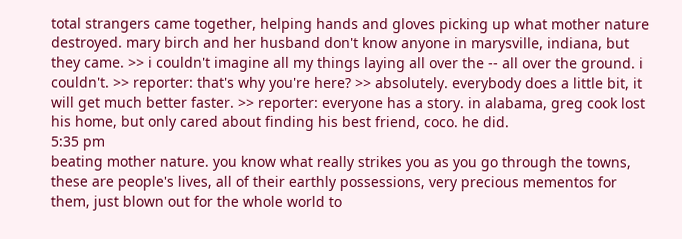total strangers came together, helping hands and gloves picking up what mother nature destroyed. mary birch and her husband don't know anyone in marysville, indiana, but they came. >> i couldn't imagine all my things laying all over the -- all over the ground. i couldn't. >> reporter: that's why you're here? >> absolutely. everybody does a little bit, it will get much better faster. >> reporter: everyone has a story. in alabama, greg cook lost his home, but only cared about finding his best friend, coco. he did.
5:35 pm
beating mother nature. you know what really strikes you as you go through the towns, these are people's lives, all of their earthly possessions, very precious mementos for them, just blown out for the whole world to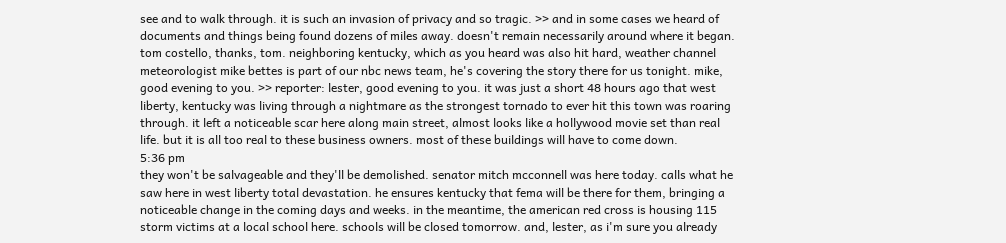see and to walk through. it is such an invasion of privacy and so tragic. >> and in some cases we heard of documents and things being found dozens of miles away. doesn't remain necessarily around where it began. tom costello, thanks, tom. neighboring kentucky, which as you heard was also hit hard, weather channel meteorologist mike bettes is part of our nbc news team, he's covering the story there for us tonight. mike, good evening to you. >> reporter: lester, good evening to you. it was just a short 48 hours ago that west liberty, kentucky was living through a nightmare as the strongest tornado to ever hit this town was roaring through. it left a noticeable scar here along main street, almost looks like a hollywood movie set than real life. but it is all too real to these business owners. most of these buildings will have to come down.
5:36 pm
they won't be salvageable and they'll be demolished. senator mitch mcconnell was here today. calls what he saw here in west liberty total devastation. he ensures kentucky that fema will be there for them, bringing a noticeable change in the coming days and weeks. in the meantime, the american red cross is housing 115 storm victims at a local school here. schools will be closed tomorrow. and, lester, as i'm sure you already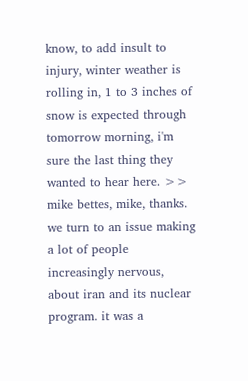know, to add insult to injury, winter weather is rolling in, 1 to 3 inches of snow is expected through tomorrow morning, i'm sure the last thing they wanted to hear here. >> mike bettes, mike, thanks. we turn to an issue making a lot of people increasingly nervous, about iran and its nuclear program. it was a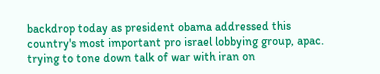backdrop today as president obama addressed this country's most important pro israel lobbying group, apac. trying to tone down talk of war with iran on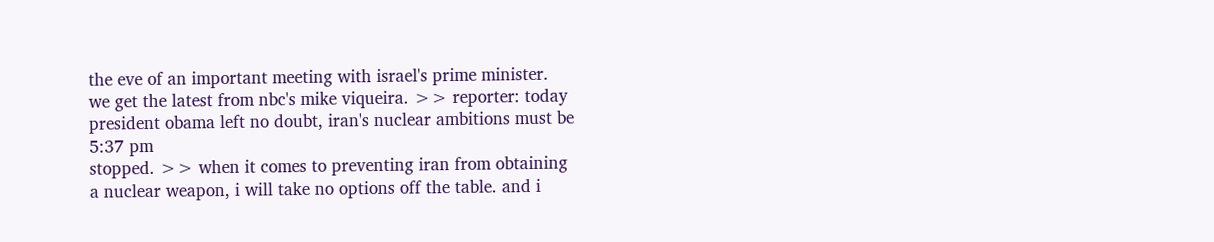the eve of an important meeting with israel's prime minister. we get the latest from nbc's mike viqueira. >> reporter: today president obama left no doubt, iran's nuclear ambitions must be
5:37 pm
stopped. >> when it comes to preventing iran from obtaining a nuclear weapon, i will take no options off the table. and i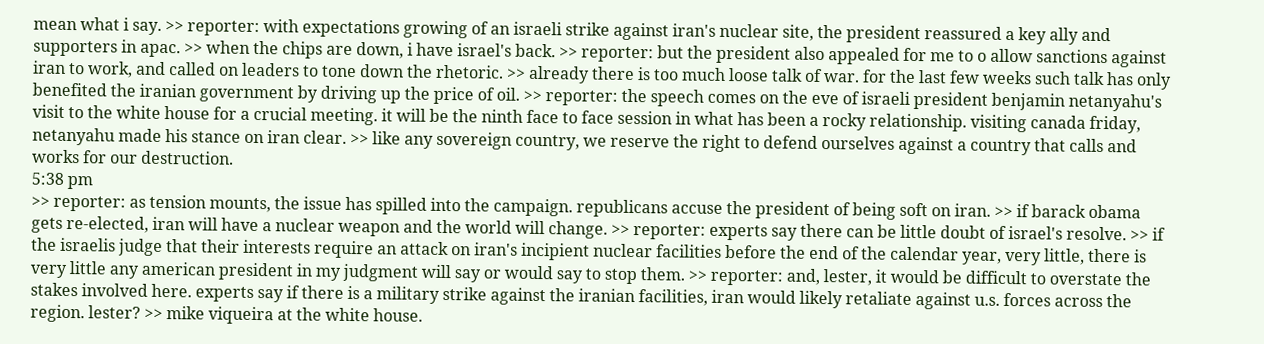mean what i say. >> reporter: with expectations growing of an israeli strike against iran's nuclear site, the president reassured a key ally and supporters in apac. >> when the chips are down, i have israel's back. >> reporter: but the president also appealed for me to o allow sanctions against iran to work, and called on leaders to tone down the rhetoric. >> already there is too much loose talk of war. for the last few weeks such talk has only benefited the iranian government by driving up the price of oil. >> reporter: the speech comes on the eve of israeli president benjamin netanyahu's visit to the white house for a crucial meeting. it will be the ninth face to face session in what has been a rocky relationship. visiting canada friday, netanyahu made his stance on iran clear. >> like any sovereign country, we reserve the right to defend ourselves against a country that calls and works for our destruction.
5:38 pm
>> reporter: as tension mounts, the issue has spilled into the campaign. republicans accuse the president of being soft on iran. >> if barack obama gets re-elected, iran will have a nuclear weapon and the world will change. >> reporter: experts say there can be little doubt of israel's resolve. >> if the israelis judge that their interests require an attack on iran's incipient nuclear facilities before the end of the calendar year, very little, there is very little any american president in my judgment will say or would say to stop them. >> reporter: and, lester, it would be difficult to overstate the stakes involved here. experts say if there is a military strike against the iranian facilities, iran would likely retaliate against u.s. forces across the region. lester? >> mike viqueira at the white house.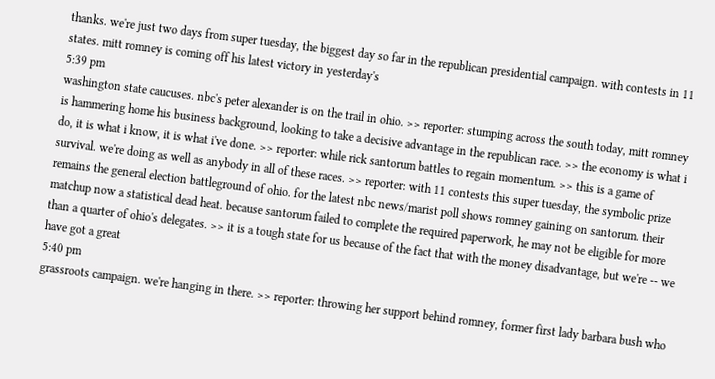thanks. we're just two days from super tuesday, the biggest day so far in the republican presidential campaign. with contests in 11 states. mitt romney is coming off his latest victory in yesterday's
5:39 pm
washington state caucuses. nbc's peter alexander is on the trail in ohio. >> reporter: stumping across the south today, mitt romney is hammering home his business background, looking to take a decisive advantage in the republican race. >> the economy is what i do, it is what i know, it is what i've done. >> reporter: while rick santorum battles to regain momentum. >> this is a game of survival. we're doing as well as anybody in all of these races. >> reporter: with 11 contests this super tuesday, the symbolic prize remains the general election battleground of ohio. for the latest nbc news/marist poll shows romney gaining on santorum. their matchup now a statistical dead heat. because santorum failed to complete the required paperwork, he may not be eligible for more than a quarter of ohio's delegates. >> it is a tough state for us because of the fact that with the money disadvantage, but we're -- we have got a great
5:40 pm
grassroots campaign. we're hanging in there. >> reporter: throwing her support behind romney, former first lady barbara bush who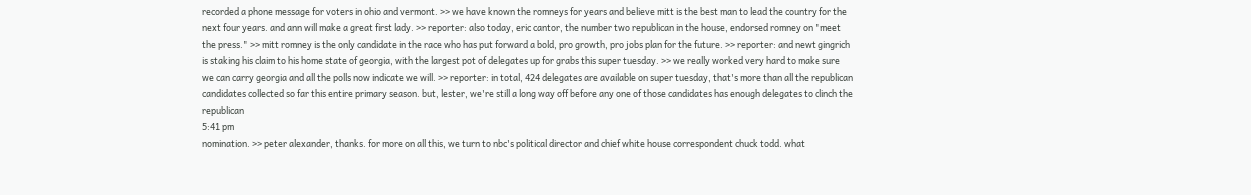recorded a phone message for voters in ohio and vermont. >> we have known the romneys for years and believe mitt is the best man to lead the country for the next four years. and ann will make a great first lady. >> reporter: also today, eric cantor, the number two republican in the house, endorsed romney on "meet the press." >> mitt romney is the only candidate in the race who has put forward a bold, pro growth, pro jobs plan for the future. >> reporter: and newt gingrich is staking his claim to his home state of georgia, with the largest pot of delegates up for grabs this super tuesday. >> we really worked very hard to make sure we can carry georgia and all the polls now indicate we will. >> reporter: in total, 424 delegates are available on super tuesday, that's more than all the republican candidates collected so far this entire primary season. but, lester, we're still a long way off before any one of those candidates has enough delegates to clinch the republican
5:41 pm
nomination. >> peter alexander, thanks. for more on all this, we turn to nbc's political director and chief white house correspondent chuck todd. what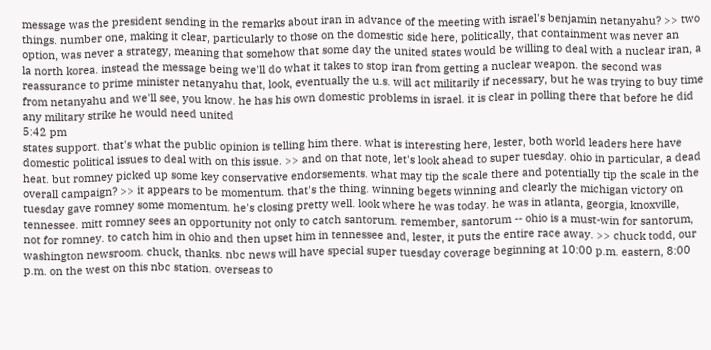message was the president sending in the remarks about iran in advance of the meeting with israel's benjamin netanyahu? >> two things. number one, making it clear, particularly to those on the domestic side here, politically, that containment was never an option, was never a strategy, meaning that somehow that some day the united states would be willing to deal with a nuclear iran, a la north korea. instead the message being we'll do what it takes to stop iran from getting a nuclear weapon. the second was reassurance to prime minister netanyahu that, look, eventually the u.s. will act militarily if necessary, but he was trying to buy time from netanyahu and we'll see, you know. he has his own domestic problems in israel. it is clear in polling there that before he did any military strike he would need united
5:42 pm
states support. that's what the public opinion is telling him there. what is interesting here, lester, both world leaders here have domestic political issues to deal with on this issue. >> and on that note, let's look ahead to super tuesday. ohio in particular, a dead heat. but romney picked up some key conservative endorsements. what may tip the scale there and potentially tip the scale in the overall campaign? >> it appears to be momentum. that's the thing. winning begets winning and clearly the michigan victory on tuesday gave romney some momentum. he's closing pretty well. look where he was today. he was in atlanta, georgia, knoxville, tennessee. mitt romney sees an opportunity not only to catch santorum. remember, santorum -- ohio is a must-win for santorum, not for romney. to catch him in ohio and then upset him in tennessee and, lester, it puts the entire race away. >> chuck todd, our washington newsroom. chuck, thanks. nbc news will have special super tuesday coverage beginning at 10:00 p.m. eastern, 8:00 p.m. on the west on this nbc station. overseas to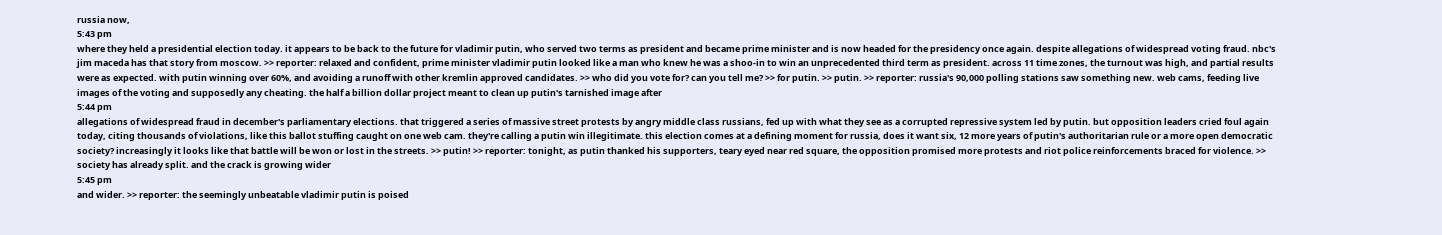russia now,
5:43 pm
where they held a presidential election today. it appears to be back to the future for vladimir putin, who served two terms as president and became prime minister and is now headed for the presidency once again. despite allegations of widespread voting fraud. nbc's jim maceda has that story from moscow. >> reporter: relaxed and confident, prime minister vladimir putin looked like a man who knew he was a shoo-in to win an unprecedented third term as president. across 11 time zones, the turnout was high, and partial results were as expected. with putin winning over 60%, and avoiding a runoff with other kremlin approved candidates. >> who did you vote for? can you tell me? >> for putin. >> putin. >> reporter: russia's 90,000 polling stations saw something new. web cams, feeding live images of the voting and supposedly any cheating. the half a billion dollar project meant to clean up putin's tarnished image after
5:44 pm
allegations of widespread fraud in december's parliamentary elections. that triggered a series of massive street protests by angry middle class russians, fed up with what they see as a corrupted repressive system led by putin. but opposition leaders cried foul again today, citing thousands of violations, like this ballot stuffing caught on one web cam. they're calling a putin win illegitimate. this election comes at a defining moment for russia, does it want six, 12 more years of putin's authoritarian rule or a more open democratic society? increasingly it looks like that battle will be won or lost in the streets. >> putin! >> reporter: tonight, as putin thanked his supporters, teary eyed near red square, the opposition promised more protests and riot police reinforcements braced for violence. >> society has already split. and the crack is growing wider
5:45 pm
and wider. >> reporter: the seemingly unbeatable vladimir putin is poised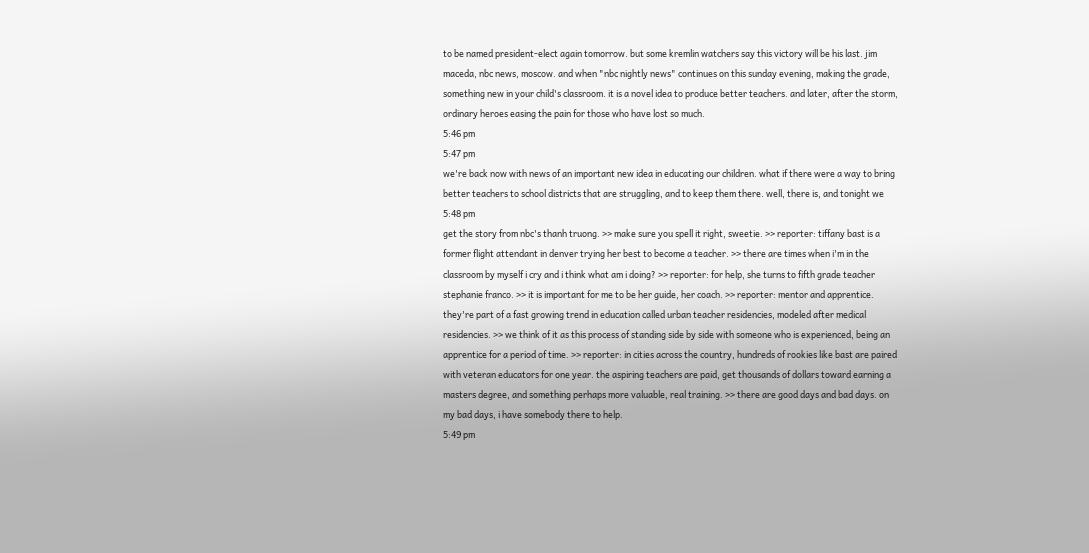to be named president-elect again tomorrow. but some kremlin watchers say this victory will be his last. jim maceda, nbc news, moscow. and when "nbc nightly news" continues on this sunday evening, making the grade, something new in your child's classroom. it is a novel idea to produce better teachers. and later, after the storm, ordinary heroes easing the pain for those who have lost so much.
5:46 pm
5:47 pm
we're back now with news of an important new idea in educating our children. what if there were a way to bring better teachers to school districts that are struggling, and to keep them there. well, there is, and tonight we
5:48 pm
get the story from nbc's thanh truong. >> make sure you spell it right, sweetie. >> reporter: tiffany bast is a former flight attendant in denver trying her best to become a teacher. >> there are times when i'm in the classroom by myself i cry and i think what am i doing? >> reporter: for help, she turns to fifth grade teacher stephanie franco. >> it is important for me to be her guide, her coach. >> reporter: mentor and apprentice. they're part of a fast growing trend in education called urban teacher residencies, modeled after medical residencies. >> we think of it as this process of standing side by side with someone who is experienced, being an apprentice for a period of time. >> reporter: in cities across the country, hundreds of rookies like bast are paired with veteran educators for one year. the aspiring teachers are paid, get thousands of dollars toward earning a masters degree, and something perhaps more valuable, real training. >> there are good days and bad days. on my bad days, i have somebody there to help.
5:49 pm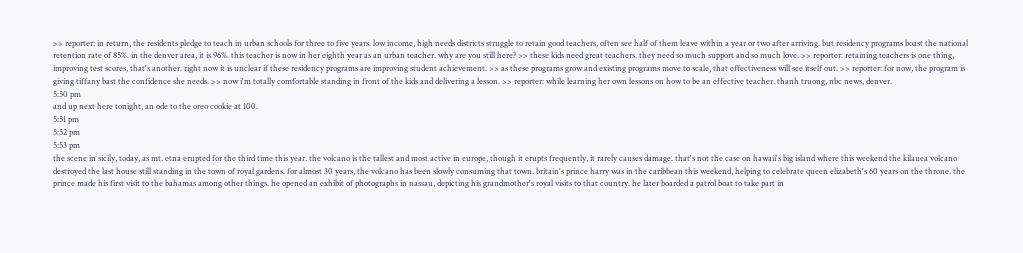>> reporter: in return, the residents pledge to teach in urban schools for three to five years. low income, high needs districts struggle to retain good teachers, often see half of them leave within a year or two after arriving. but residency programs boast the national retention rate of 85%. in the denver area, it is 96%. this teacher is now in her eighth year as an urban teacher. why are you still here? >> these kids need great teachers. they need so much support and so much love. >> reporter: retaining teachers is one thing, improving test scores, that's another. right now it is unclear if these residency programs are improving student achievement. >> as these programs grow and existing programs move to scale, that effectiveness will see itself out. >> reporter: for now, the program is giving tiffany bast the confidence she needs. >> now i'm totally comfortable standing in front of the kids and delivering a lesson. >> reporter: while learning her own lessons on how to be an effective teacher. thanh truong, nbc news, denver.
5:50 pm
and up next here tonight, an ode to the oreo cookie at 100.
5:51 pm
5:52 pm
5:53 pm
the scene in sicily, today, as mt. etna erupted for the third time this year. the volcano is the tallest and most active in europe, though it erupts frequently, it rarely causes damage. that's not the case on hawaii's big island where this weekend the kilauea volcano destroyed the last house still standing in the town of royal gardens. for almost 30 years, the volcano has been slowly consuming that town. britain's prince harry was in the caribbean this weekend, helping to celebrate queen elizabeth's 60 years on the throne. the prince made his first visit to the bahamas among other things. he opened an exhibit of photographs in nassau, depicting his grandmother's royal visits to that country. he later boarded a patrol boat to take part in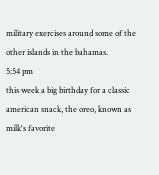military exercises around some of the other islands in the bahamas.
5:54 pm
this week a big birthday for a classic american snack, the oreo, known as milk's favorite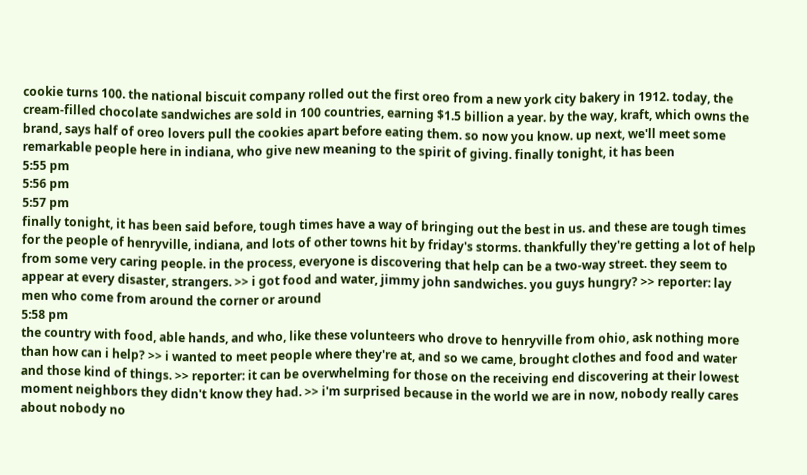cookie turns 100. the national biscuit company rolled out the first oreo from a new york city bakery in 1912. today, the cream-filled chocolate sandwiches are sold in 100 countries, earning $1.5 billion a year. by the way, kraft, which owns the brand, says half of oreo lovers pull the cookies apart before eating them. so now you know. up next, we'll meet some remarkable people here in indiana, who give new meaning to the spirit of giving. finally tonight, it has been
5:55 pm
5:56 pm
5:57 pm
finally tonight, it has been said before, tough times have a way of bringing out the best in us. and these are tough times for the people of henryville, indiana, and lots of other towns hit by friday's storms. thankfully they're getting a lot of help from some very caring people. in the process, everyone is discovering that help can be a two-way street. they seem to appear at every disaster, strangers. >> i got food and water, jimmy john sandwiches. you guys hungry? >> reporter: lay men who come from around the corner or around
5:58 pm
the country with food, able hands, and who, like these volunteers who drove to henryville from ohio, ask nothing more than how can i help? >> i wanted to meet people where they're at, and so we came, brought clothes and food and water and those kind of things. >> reporter: it can be overwhelming for those on the receiving end discovering at their lowest moment neighbors they didn't know they had. >> i'm surprised because in the world we are in now, nobody really cares about nobody no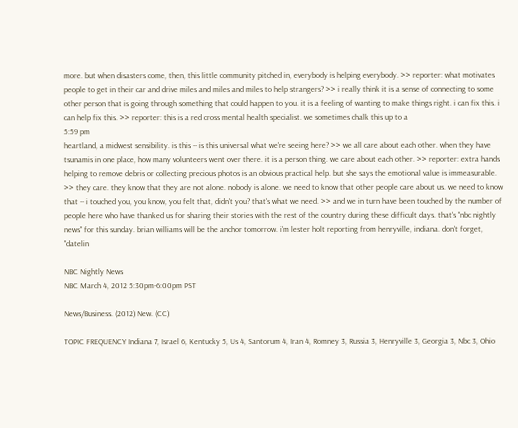more. but when disasters come, then, this little community pitched in, everybody is helping everybody. >> reporter: what motivates people to get in their car and drive miles and miles and miles to help strangers? >> i really think it is a sense of connecting to some other person that is going through something that could happen to you. it is a feeling of wanting to make things right. i can fix this. i can help fix this. >> reporter: this is a red cross mental health specialist. we sometimes chalk this up to a
5:59 pm
heartland, a midwest sensibility. is this -- is this universal what we're seeing here? >> we all care about each other. when they have tsunamis in one place, how many volunteers went over there. it is a person thing. we care about each other. >> reporter: extra hands helping to remove debris or collecting precious photos is an obvious practical help. but she says the emotional value is immeasurable. >> they care. they know that they are not alone. nobody is alone. we need to know that other people care about us. we need to know that -- i touched you, you know, you felt that, didn't you? that's what we need. >> and we in turn have been touched by the number of people here who have thanked us for sharing their stories with the rest of the country during these difficult days. that's "nbc nightly news" for this sunday. brian williams will be the anchor tomorrow. i'm lester holt reporting from henryville, indiana. don't forget, "datelin

NBC Nightly News
NBC March 4, 2012 5:30pm-6:00pm PST

News/Business. (2012) New. (CC)

TOPIC FREQUENCY Indiana 7, Israel 6, Kentucky 5, Us 4, Santorum 4, Iran 4, Romney 3, Russia 3, Henryville 3, Georgia 3, Nbc 3, Ohio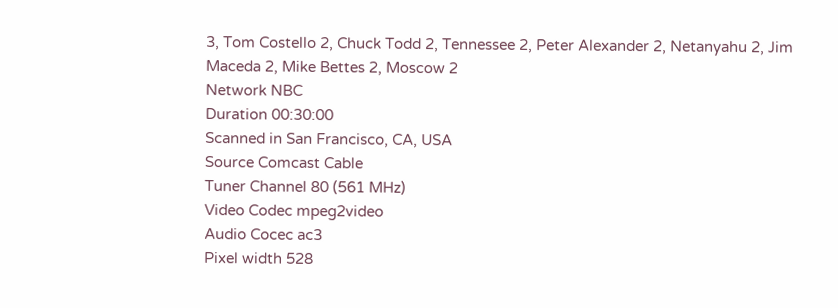3, Tom Costello 2, Chuck Todd 2, Tennessee 2, Peter Alexander 2, Netanyahu 2, Jim Maceda 2, Mike Bettes 2, Moscow 2
Network NBC
Duration 00:30:00
Scanned in San Francisco, CA, USA
Source Comcast Cable
Tuner Channel 80 (561 MHz)
Video Codec mpeg2video
Audio Cocec ac3
Pixel width 528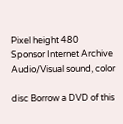Pixel height 480
Sponsor Internet Archive
Audio/Visual sound, color

disc Borrow a DVD of this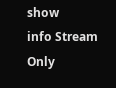show
info Stream Only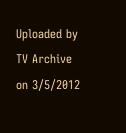Uploaded by
TV Archive
on 3/5/2012